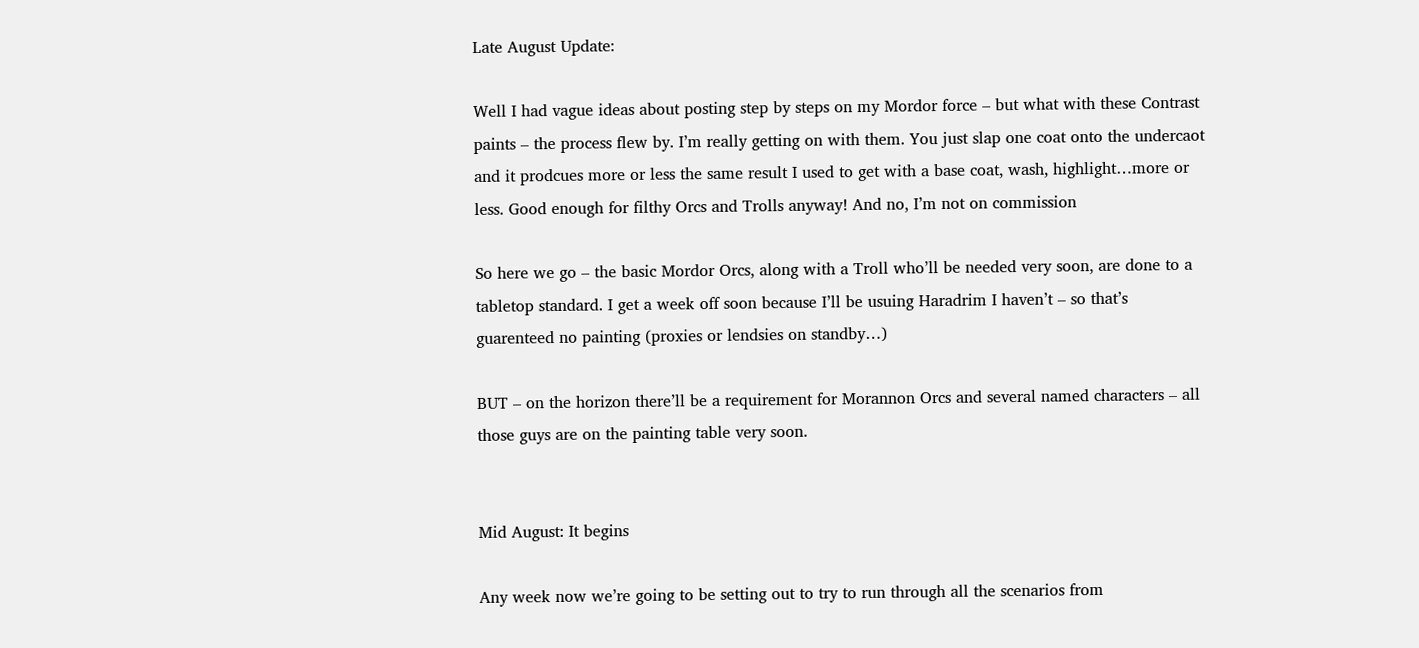Late August Update:

Well I had vague ideas about posting step by steps on my Mordor force – but what with these Contrast paints – the process flew by. I’m really getting on with them. You just slap one coat onto the undercaot and it prodcues more or less the same result I used to get with a base coat, wash, highlight…more or less. Good enough for filthy Orcs and Trolls anyway! And no, I’m not on commission

So here we go – the basic Mordor Orcs, along with a Troll who’ll be needed very soon, are done to a tabletop standard. I get a week off soon because I’ll be usuing Haradrim I haven’t – so that’s guarenteed no painting (proxies or lendsies on standby…)

BUT – on the horizon there’ll be a requirement for Morannon Orcs and several named characters – all those guys are on the painting table very soon.


Mid August: It begins

Any week now we’re going to be setting out to try to run through all the scenarios from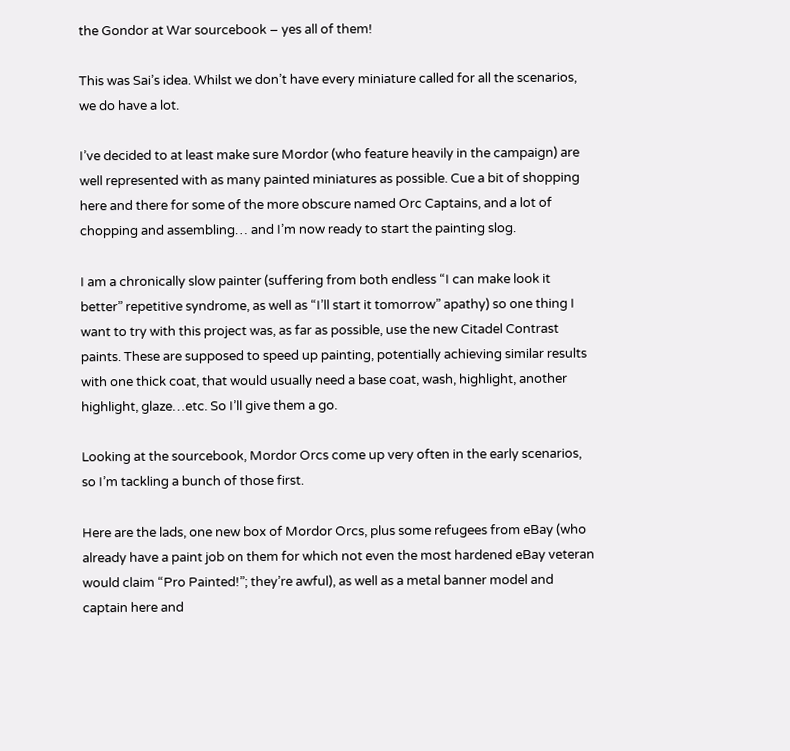the Gondor at War sourcebook – yes all of them!

This was Sai’s idea. Whilst we don’t have every miniature called for all the scenarios, we do have a lot.

I’ve decided to at least make sure Mordor (who feature heavily in the campaign) are well represented with as many painted miniatures as possible. Cue a bit of shopping here and there for some of the more obscure named Orc Captains, and a lot of chopping and assembling… and I’m now ready to start the painting slog.

I am a chronically slow painter (suffering from both endless “I can make look it better” repetitive syndrome, as well as “I’ll start it tomorrow” apathy) so one thing I want to try with this project was, as far as possible, use the new Citadel Contrast paints. These are supposed to speed up painting, potentially achieving similar results with one thick coat, that would usually need a base coat, wash, highlight, another highlight, glaze…etc. So I’ll give them a go.

Looking at the sourcebook, Mordor Orcs come up very often in the early scenarios, so I’m tackling a bunch of those first.

Here are the lads, one new box of Mordor Orcs, plus some refugees from eBay (who already have a paint job on them for which not even the most hardened eBay veteran would claim “Pro Painted!”; they’re awful), as well as a metal banner model and captain here and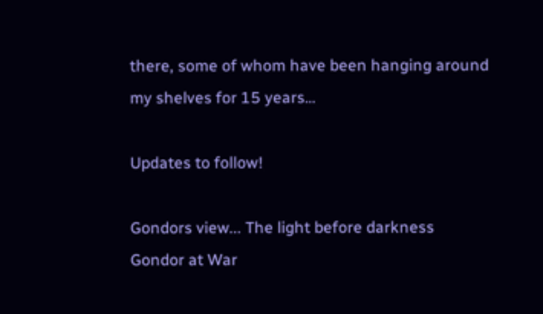there, some of whom have been hanging around my shelves for 15 years…

Updates to follow!

Gondors view... The light before darkness
Gondor at War